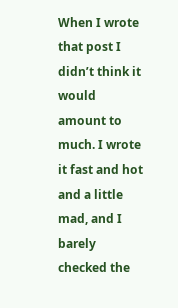When I wrote that post I didn’t think it would amount to much. I wrote it fast and hot and a little mad, and I barely checked the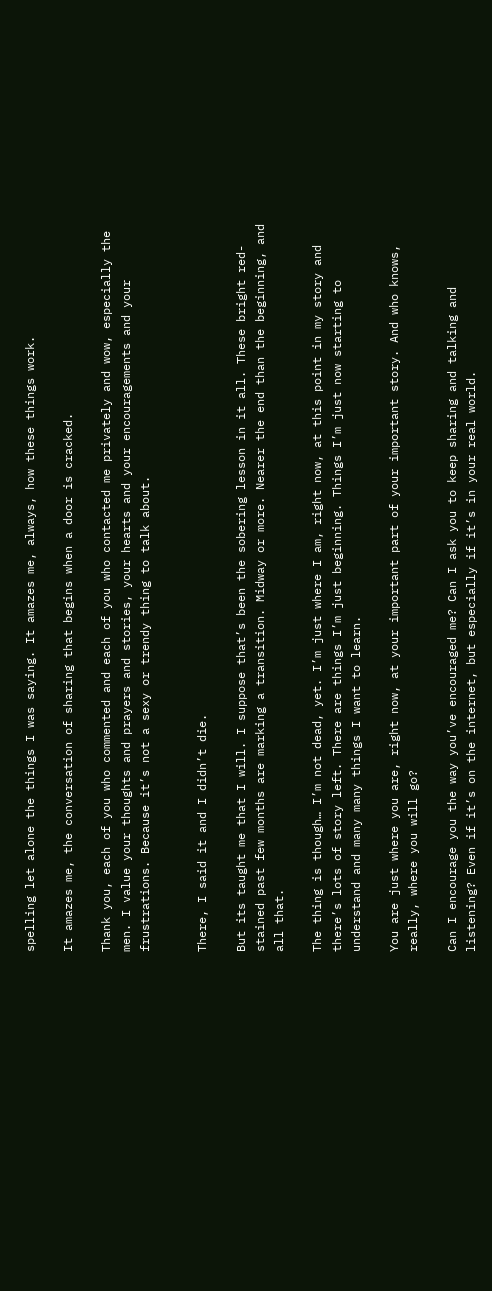spelling let alone the things I was saying. It amazes me, always, how these things work.

It amazes me, the conversation of sharing that begins when a door is cracked.

Thank you, each of you who commented and each of you who contacted me privately and wow, especially the men. I value your thoughts and prayers and stories, your hearts and your encouragements and your frustrations. Because it’s not a sexy or trendy thing to talk about.


There, I said it and I didn’t die.

But its taught me that I will. I suppose that’s been the sobering lesson in it all. These bright red-stained past few months are marking a transition. Midway or more. Nearer the end than the beginning, and all that.

The thing is though… I’m not dead, yet. I’m just where I am, right now, at this point in my story and there’s lots of story left. There are things I’m just beginning. Things I’m just now starting to understand and many many things I want to learn.

You are just where you are, right now, at your important part of your important story. And who knows, really, where you will go?

Can I encourage you the way you’ve encouraged me? Can I ask you to keep sharing and talking and listening? Even if it’s on the internet, but especially if it’s in your real world.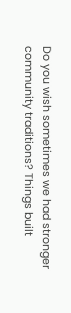Do you wish sometimes we had stronger community traditions? Things built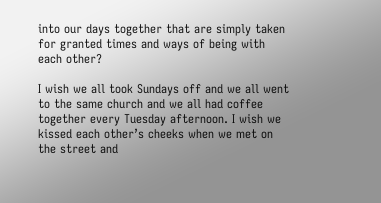into our days together that are simply taken for granted times and ways of being with each other?

I wish we all took Sundays off and we all went to the same church and we all had coffee together every Tuesday afternoon. I wish we kissed each other’s cheeks when we met on the street and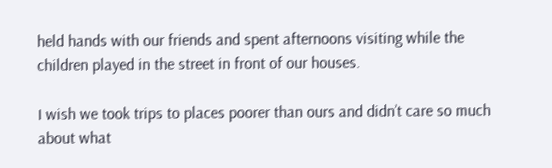held hands with our friends and spent afternoons visiting while the children played in the street in front of our houses.

I wish we took trips to places poorer than ours and didn’t care so much about what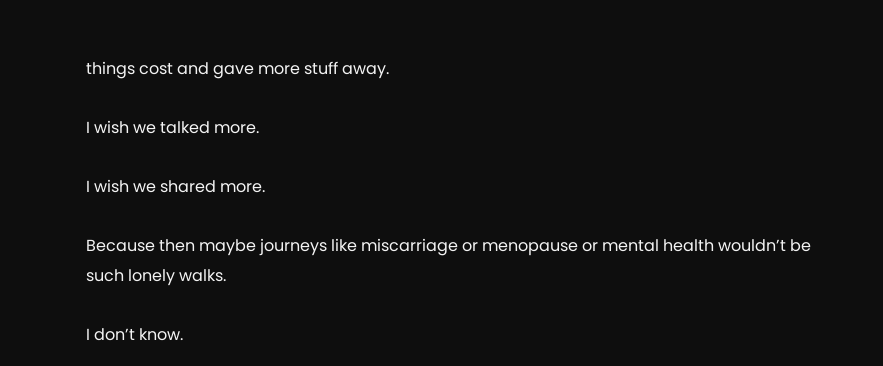things cost and gave more stuff away.

I wish we talked more.

I wish we shared more.

Because then maybe journeys like miscarriage or menopause or mental health wouldn’t be such lonely walks.

I don’t know.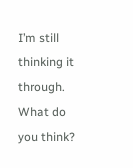I’m still thinking it through. What do you think?